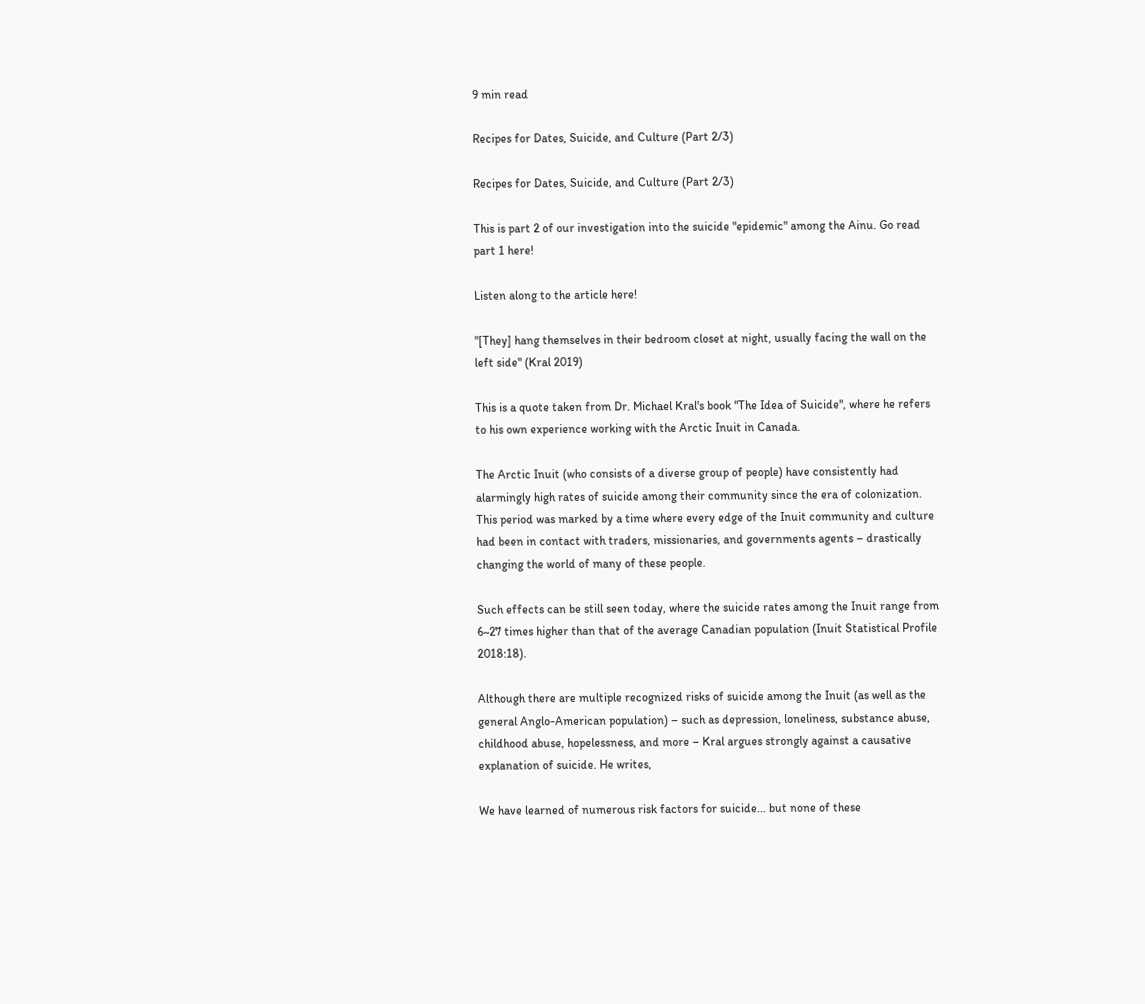9 min read

Recipes for Dates, Suicide, and Culture (Part 2/3)

Recipes for Dates, Suicide, and Culture (Part 2/3)

This is part 2 of our investigation into the suicide "epidemic" among the Ainu. Go read part 1 here!

Listen along to the article here!

"[They] hang themselves in their bedroom closet at night, usually facing the wall on the left side" (Kral 2019)

This is a quote taken from Dr. Michael Kral's book "The Idea of Suicide", where he refers to his own experience working with the Arctic Inuit in Canada.

The Arctic Inuit (who consists of a diverse group of people) have consistently had alarmingly high rates of suicide among their community since the era of colonization. This period was marked by a time where every edge of the Inuit community and culture had been in contact with traders, missionaries, and governments agents – drastically changing the world of many of these people.

Such effects can be still seen today, where the suicide rates among the Inuit range from 6~27 times higher than that of the average Canadian population (Inuit Statistical Profile 2018:18).

Although there are multiple recognized risks of suicide among the Inuit (as well as the general Anglo-American population) – such as depression, loneliness, substance abuse, childhood abuse, hopelessness, and more – Kral argues strongly against a causative explanation of suicide. He writes,

We have learned of numerous risk factors for suicide... but none of these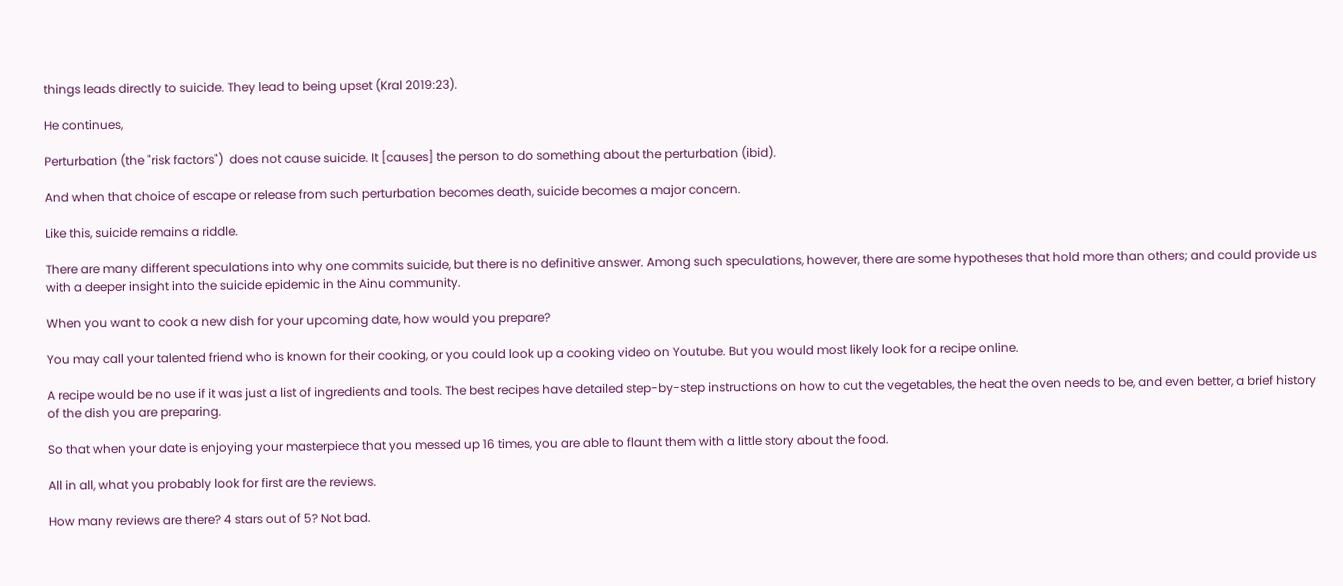things leads directly to suicide. They lead to being upset (Kral 2019:23).

He continues,

Perturbation (the "risk factors")  does not cause suicide. It [causes] the person to do something about the perturbation (ibid).

And when that choice of escape or release from such perturbation becomes death, suicide becomes a major concern.

Like this, suicide remains a riddle.

There are many different speculations into why one commits suicide, but there is no definitive answer. Among such speculations, however, there are some hypotheses that hold more than others; and could provide us with a deeper insight into the suicide epidemic in the Ainu community.

When you want to cook a new dish for your upcoming date, how would you prepare?

You may call your talented friend who is known for their cooking, or you could look up a cooking video on Youtube. But you would most likely look for a recipe online.

A recipe would be no use if it was just a list of ingredients and tools. The best recipes have detailed step-by-step instructions on how to cut the vegetables, the heat the oven needs to be, and even better, a brief history of the dish you are preparing.

So that when your date is enjoying your masterpiece that you messed up 16 times, you are able to flaunt them with a little story about the food.

All in all, what you probably look for first are the reviews.

How many reviews are there? 4 stars out of 5? Not bad.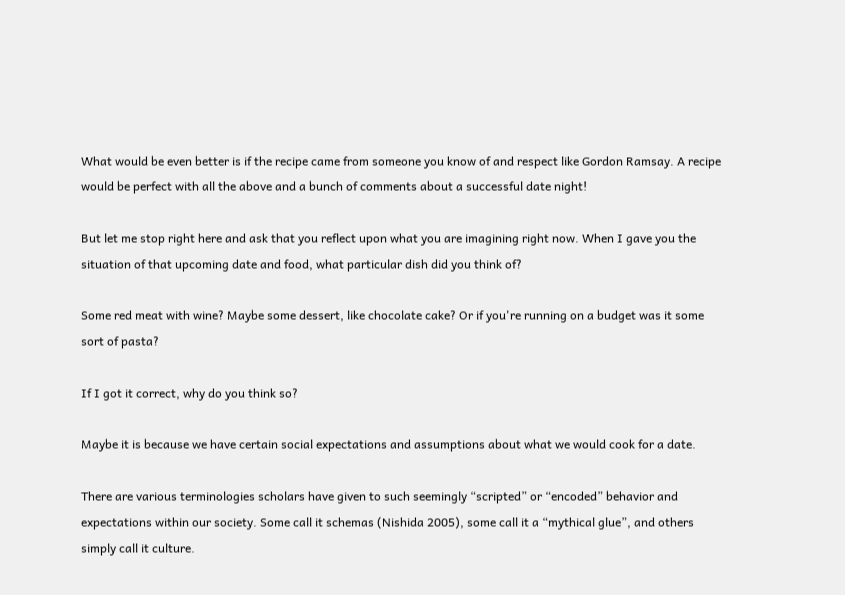What would be even better is if the recipe came from someone you know of and respect like Gordon Ramsay. A recipe would be perfect with all the above and a bunch of comments about a successful date night!

But let me stop right here and ask that you reflect upon what you are imagining right now. When I gave you the situation of that upcoming date and food, what particular dish did you think of?

Some red meat with wine? Maybe some dessert, like chocolate cake? Or if you're running on a budget was it some sort of pasta?

If I got it correct, why do you think so?

Maybe it is because we have certain social expectations and assumptions about what we would cook for a date.

There are various terminologies scholars have given to such seemingly “scripted” or “encoded” behavior and expectations within our society. Some call it schemas (Nishida 2005), some call it a “mythical glue”, and others simply call it culture.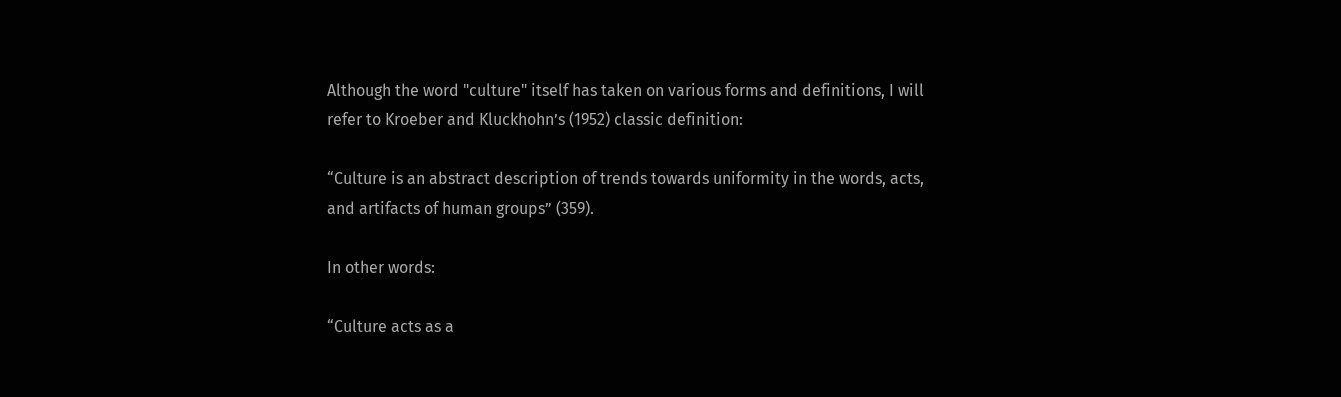Although the word "culture" itself has taken on various forms and definitions, I will refer to Kroeber and Kluckhohn’s (1952) classic definition:

“Culture is an abstract description of trends towards uniformity in the words, acts, and artifacts of human groups” (359).

In other words:

“Culture acts as a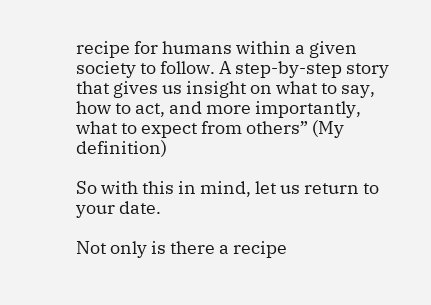recipe for humans within a given society to follow. A step-by-step story that gives us insight on what to say, how to act, and more importantly, what to expect from others” (My definition)

So with this in mind, let us return to your date.

Not only is there a recipe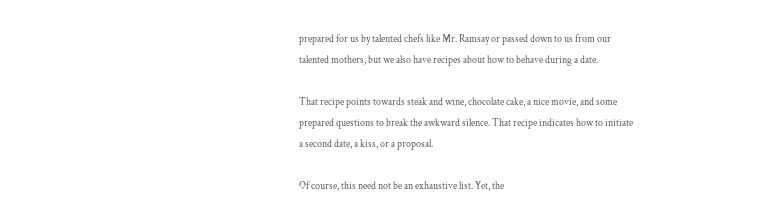prepared for us by talented chefs like Mr. Ramsay or passed down to us from our talented mothers, but we also have recipes about how to behave during a date.

That recipe points towards steak and wine, chocolate cake, a nice movie, and some prepared questions to break the awkward silence. That recipe indicates how to initiate a second date, a kiss, or a proposal.

Of course, this need not be an exhaustive list. Yet, the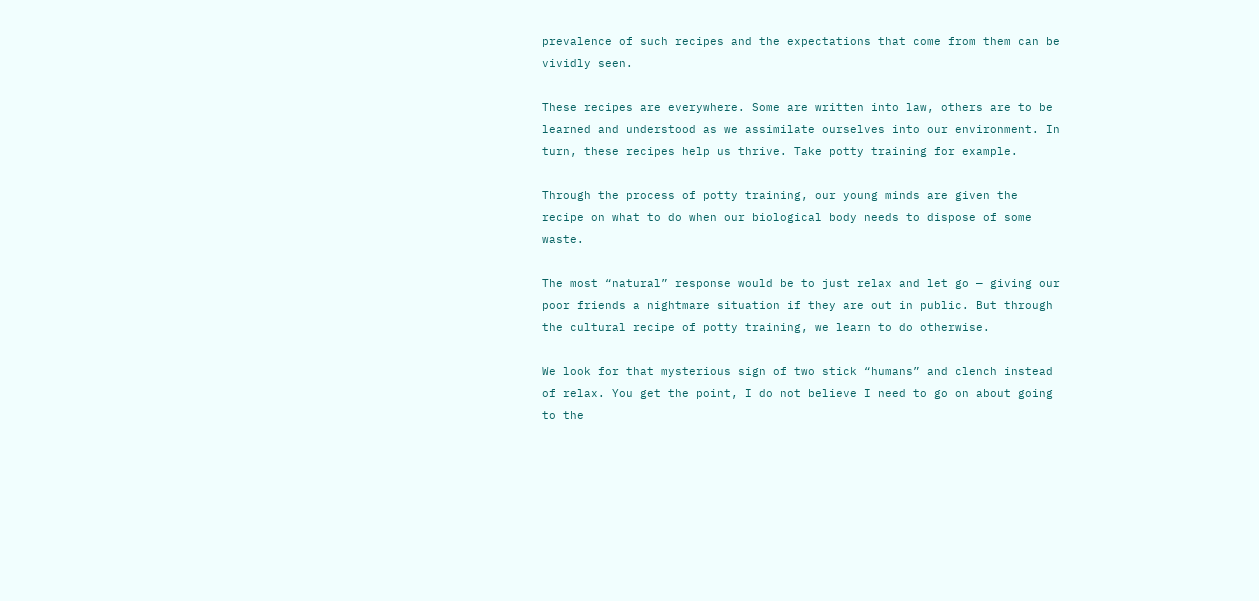prevalence of such recipes and the expectations that come from them can be vividly seen.

These recipes are everywhere. Some are written into law, others are to be learned and understood as we assimilate ourselves into our environment. In turn, these recipes help us thrive. Take potty training for example.

Through the process of potty training, our young minds are given the recipe on what to do when our biological body needs to dispose of some waste.

The most “natural” response would be to just relax and let go — giving our poor friends a nightmare situation if they are out in public. But through the cultural recipe of potty training, we learn to do otherwise.

We look for that mysterious sign of two stick “humans” and clench instead of relax. You get the point, I do not believe I need to go on about going to the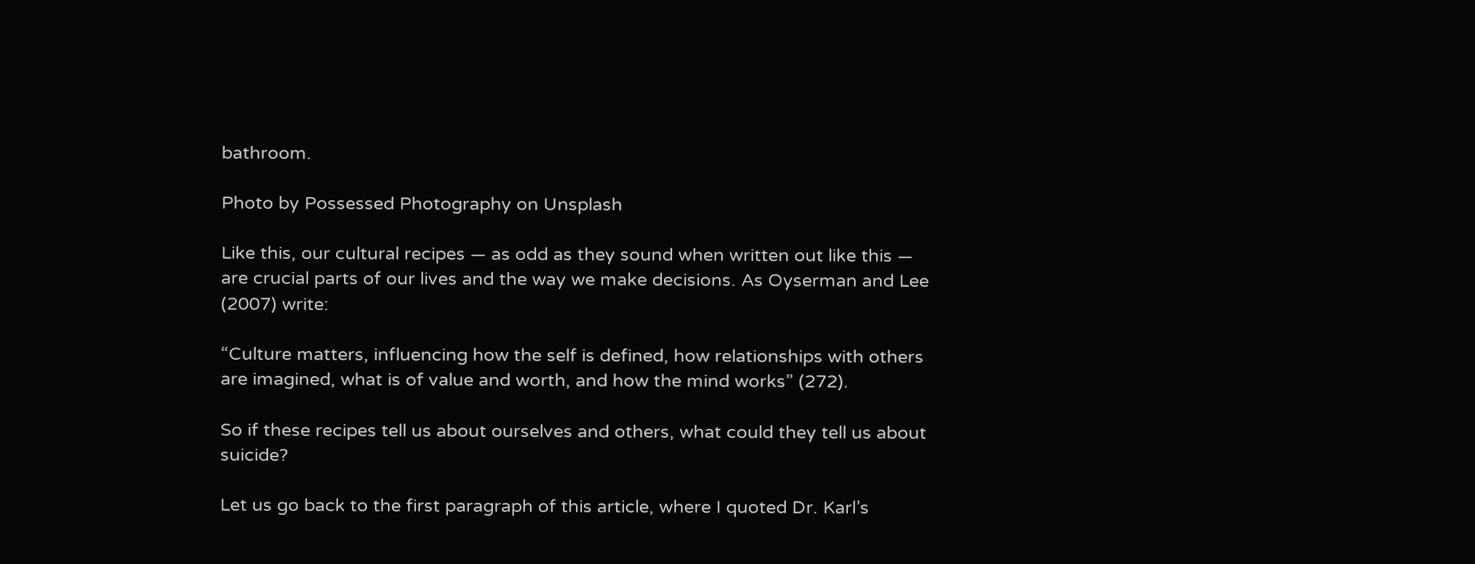bathroom.

Photo by Possessed Photography on Unsplash

Like this, our cultural recipes — as odd as they sound when written out like this — are crucial parts of our lives and the way we make decisions. As Oyserman and Lee (2007) write:

“Culture matters, influencing how the self is defined, how relationships with others are imagined, what is of value and worth, and how the mind works” (272).

So if these recipes tell us about ourselves and others, what could they tell us about suicide?

Let us go back to the first paragraph of this article, where I quoted Dr. Karl’s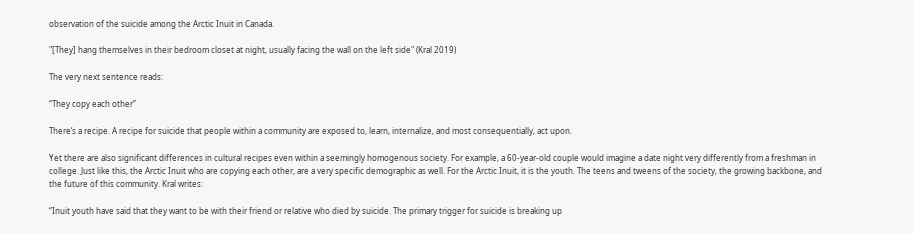observation of the suicide among the Arctic Inuit in Canada.

"[They] hang themselves in their bedroom closet at night, usually facing the wall on the left side" (Kral 2019)

The very next sentence reads:

“They copy each other”

There’s a recipe. A recipe for suicide that people within a community are exposed to, learn, internalize, and most consequentially, act upon.

Yet there are also significant differences in cultural recipes even within a seemingly homogenous society. For example, a 60-year-old couple would imagine a date night very differently from a freshman in college. Just like this, the Arctic Inuit who are copying each other, are a very specific demographic as well. For the Arctic Inuit, it is the youth. The teens and tweens of the society, the growing backbone, and the future of this community. Kral writes:

“Inuit youth have said that they want to be with their friend or relative who died by suicide. The primary trigger for suicide is breaking up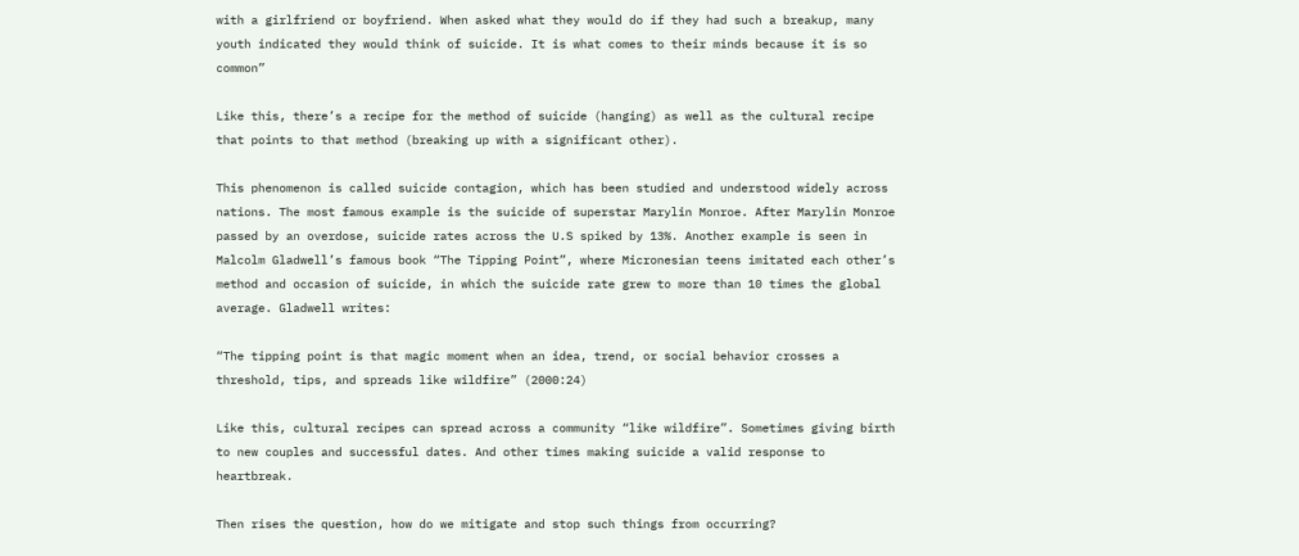with a girlfriend or boyfriend. When asked what they would do if they had such a breakup, many youth indicated they would think of suicide. It is what comes to their minds because it is so common”

Like this, there’s a recipe for the method of suicide (hanging) as well as the cultural recipe that points to that method (breaking up with a significant other).

This phenomenon is called suicide contagion, which has been studied and understood widely across nations. The most famous example is the suicide of superstar Marylin Monroe. After Marylin Monroe passed by an overdose, suicide rates across the U.S spiked by 13%. Another example is seen in Malcolm Gladwell’s famous book “The Tipping Point”, where Micronesian teens imitated each other’s method and occasion of suicide, in which the suicide rate grew to more than 10 times the global average. Gladwell writes:

“The tipping point is that magic moment when an idea, trend, or social behavior crosses a threshold, tips, and spreads like wildfire” (2000:24)

Like this, cultural recipes can spread across a community “like wildfire”. Sometimes giving birth to new couples and successful dates. And other times making suicide a valid response to heartbreak.

Then rises the question, how do we mitigate and stop such things from occurring?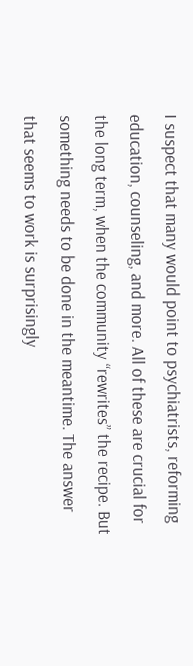I suspect that many would point to psychiatrists, reforming education, counseling, and more. All of these are crucial for the long term, when the community “rewrites” the recipe. But something needs to be done in the meantime. The answer that seems to work is surprisingly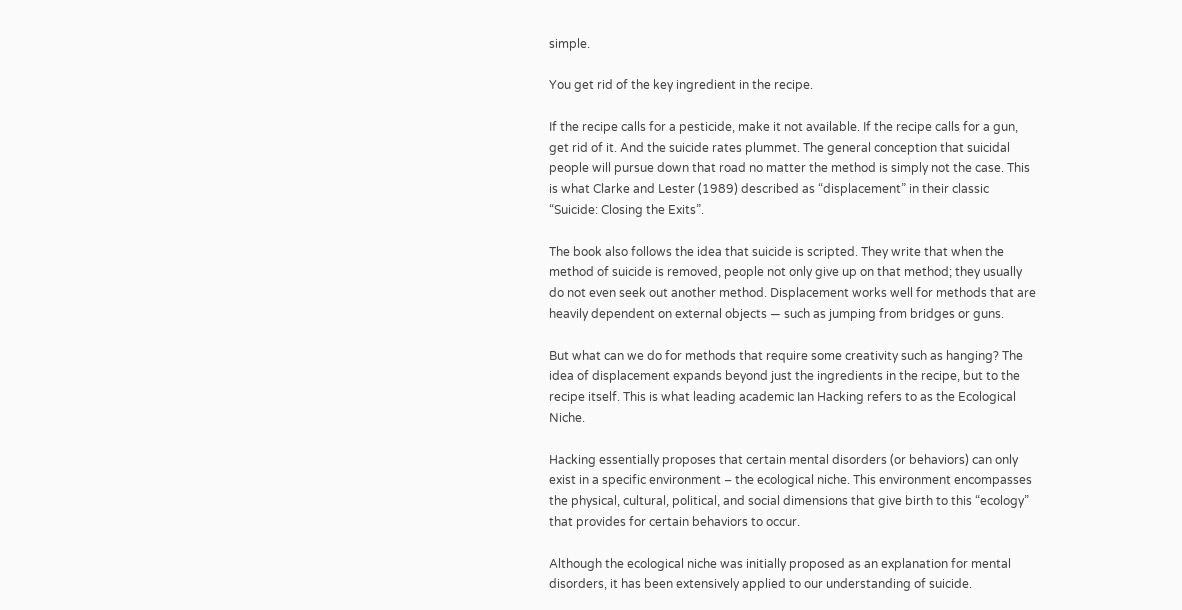simple.

You get rid of the key ingredient in the recipe.

If the recipe calls for a pesticide, make it not available. If the recipe calls for a gun, get rid of it. And the suicide rates plummet. The general conception that suicidal people will pursue down that road no matter the method is simply not the case. This is what Clarke and Lester (1989) described as “displacement” in their classic “Suicide: Closing the Exits”.

The book also follows the idea that suicide is scripted. They write that when the method of suicide is removed, people not only give up on that method; they usually do not even seek out another method. Displacement works well for methods that are heavily dependent on external objects — such as jumping from bridges or guns.

But what can we do for methods that require some creativity such as hanging? The idea of displacement expands beyond just the ingredients in the recipe, but to the recipe itself. This is what leading academic Ian Hacking refers to as the Ecological Niche.

Hacking essentially proposes that certain mental disorders (or behaviors) can only exist in a specific environment – the ecological niche. This environment encompasses the physical, cultural, political, and social dimensions that give birth to this “ecology” that provides for certain behaviors to occur.

Although the ecological niche was initially proposed as an explanation for mental disorders, it has been extensively applied to our understanding of suicide.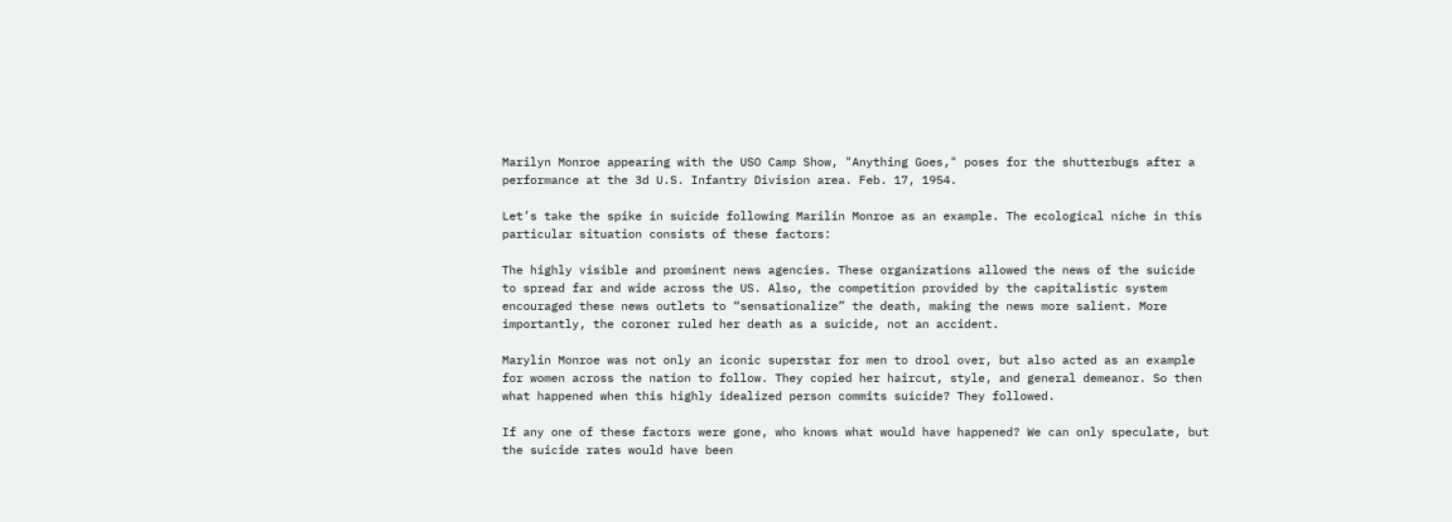Marilyn Monroe appearing with the USO Camp Show, "Anything Goes," poses for the shutterbugs after a performance at the 3d U.S. Infantry Division area. Feb. 17, 1954.

Let’s take the spike in suicide following Marilin Monroe as an example. The ecological niche in this particular situation consists of these factors:

The highly visible and prominent news agencies. These organizations allowed the news of the suicide to spread far and wide across the US. Also, the competition provided by the capitalistic system encouraged these news outlets to “sensationalize” the death, making the news more salient. More importantly, the coroner ruled her death as a suicide, not an accident.

Marylin Monroe was not only an iconic superstar for men to drool over, but also acted as an example for women across the nation to follow. They copied her haircut, style, and general demeanor. So then what happened when this highly idealized person commits suicide? They followed.

If any one of these factors were gone, who knows what would have happened? We can only speculate, but the suicide rates would have been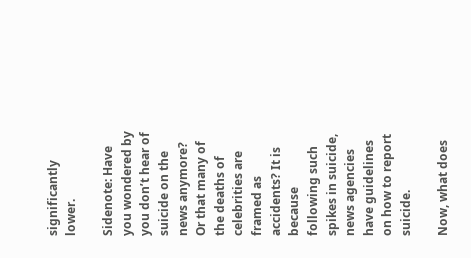significantly lower.

Sidenote: Have you wondered by you don’t hear of suicide on the news anymore? Or that many of the deaths of celebrities are framed as accidents? It is because following such spikes in suicide, news agencies have guidelines on how to report suicide.

Now, what does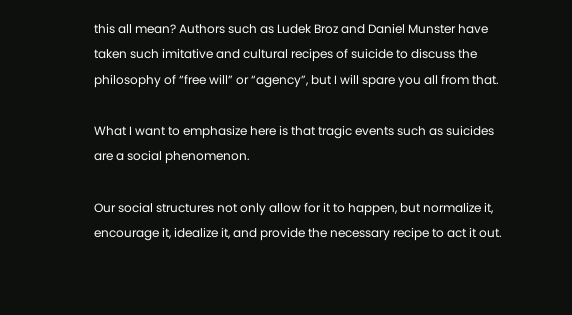this all mean? Authors such as Ludek Broz and Daniel Munster have taken such imitative and cultural recipes of suicide to discuss the philosophy of “free will” or “agency”, but I will spare you all from that.

What I want to emphasize here is that tragic events such as suicides are a social phenomenon.

Our social structures not only allow for it to happen, but normalize it, encourage it, idealize it, and provide the necessary recipe to act it out.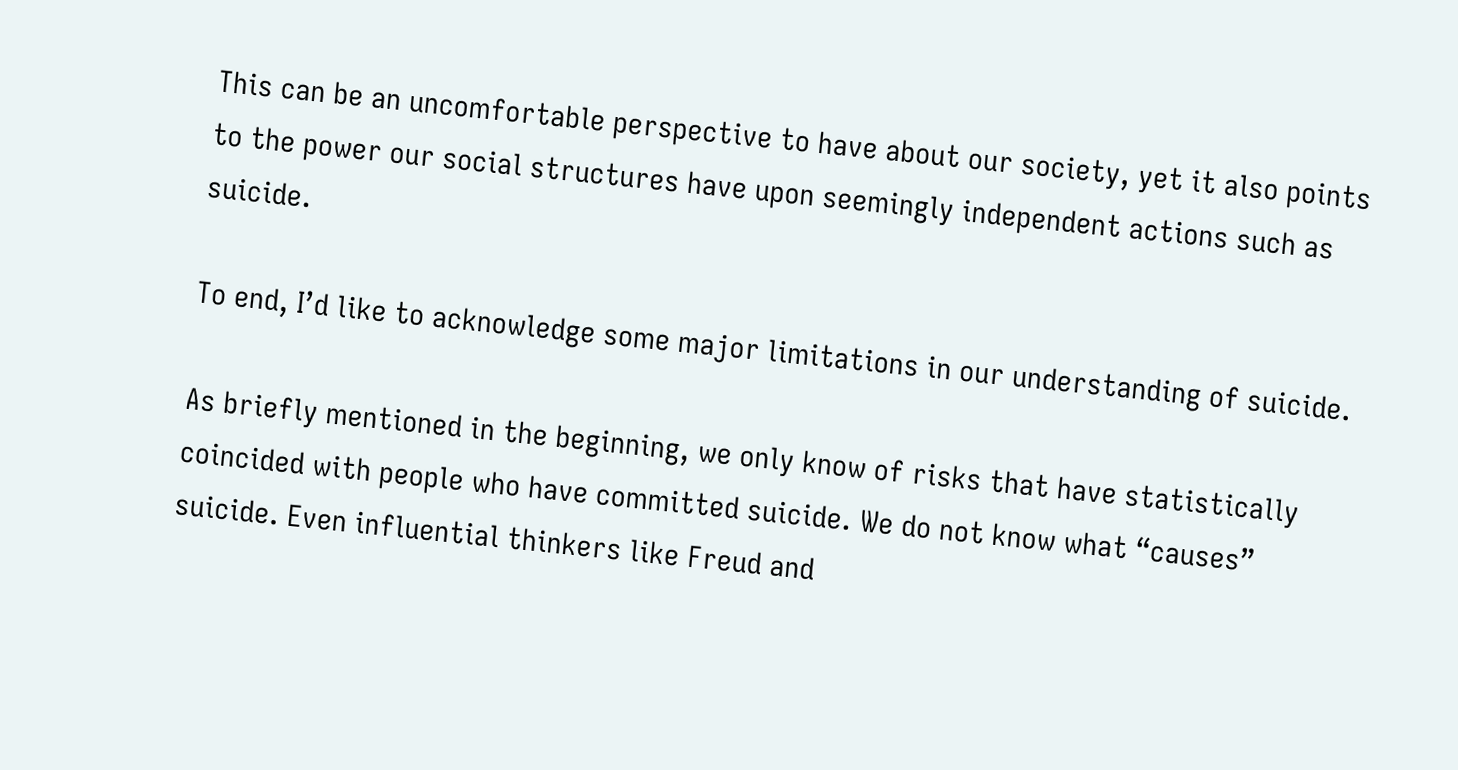This can be an uncomfortable perspective to have about our society, yet it also points to the power our social structures have upon seemingly independent actions such as suicide.

To end, I’d like to acknowledge some major limitations in our understanding of suicide.

As briefly mentioned in the beginning, we only know of risks that have statistically coincided with people who have committed suicide. We do not know what “causes” suicide. Even influential thinkers like Freud and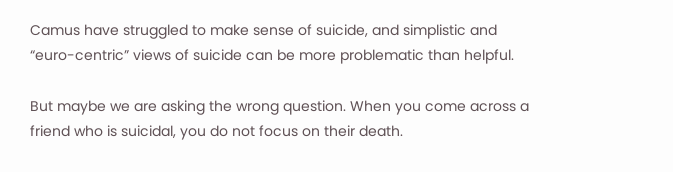Camus have struggled to make sense of suicide, and simplistic and “euro-centric” views of suicide can be more problematic than helpful.

But maybe we are asking the wrong question. When you come across a friend who is suicidal, you do not focus on their death.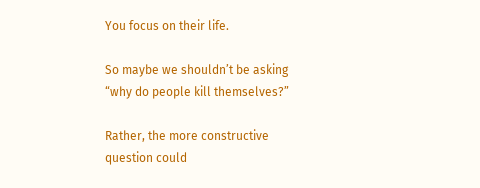You focus on their life.

So maybe we shouldn’t be asking “why do people kill themselves?”

Rather, the more constructive question could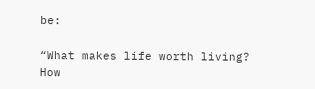be:

“What makes life worth living? How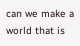can we make a world that is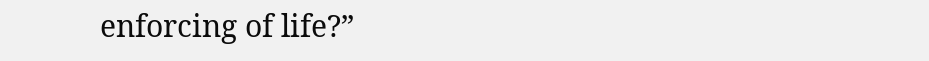enforcing of life?”